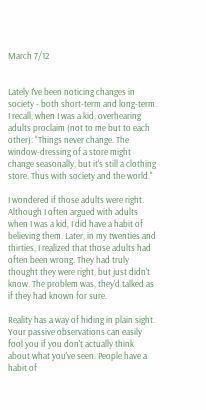March 7/12


Lately I've been noticing changes in society - both short-term and long-term. I recall, when I was a kid, overhearing adults proclaim (not to me but to each other): "Things never change. The window-dressing of a store might change seasonally, but it's still a clothing store. Thus with society and the world."

I wondered if those adults were right. Although I often argued with adults when I was a kid, I did have a habit of believing them. Later, in my twenties and thirties, I realized that those adults had often been wrong. They had truly thought they were right, but just didn't know. The problem was, they'd talked as if they had known for sure.

Reality has a way of hiding in plain sight. Your passive observations can easily fool you if you don't actually think about what you've seen. People have a habit of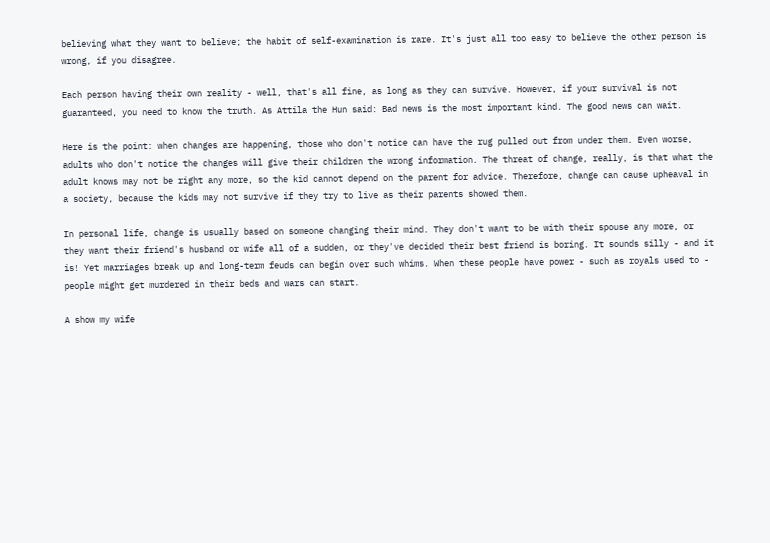believing what they want to believe; the habit of self-examination is rare. It's just all too easy to believe the other person is wrong, if you disagree.

Each person having their own reality - well, that's all fine, as long as they can survive. However, if your survival is not guaranteed, you need to know the truth. As Attila the Hun said: Bad news is the most important kind. The good news can wait.

Here is the point: when changes are happening, those who don't notice can have the rug pulled out from under them. Even worse, adults who don't notice the changes will give their children the wrong information. The threat of change, really, is that what the adult knows may not be right any more, so the kid cannot depend on the parent for advice. Therefore, change can cause upheaval in a society, because the kids may not survive if they try to live as their parents showed them.

In personal life, change is usually based on someone changing their mind. They don't want to be with their spouse any more, or they want their friend's husband or wife all of a sudden, or they've decided their best friend is boring. It sounds silly - and it is! Yet marriages break up and long-term feuds can begin over such whims. When these people have power - such as royals used to - people might get murdered in their beds and wars can start.

A show my wife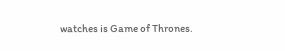watches is Game of Thrones.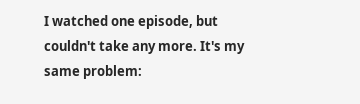I watched one episode, but couldn't take any more. It's my same problem: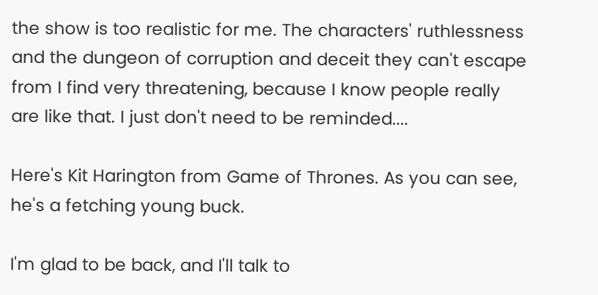the show is too realistic for me. The characters' ruthlessness and the dungeon of corruption and deceit they can't escape from I find very threatening, because I know people really are like that. I just don't need to be reminded....

Here's Kit Harington from Game of Thrones. As you can see, he's a fetching young buck.

I'm glad to be back, and I'll talk to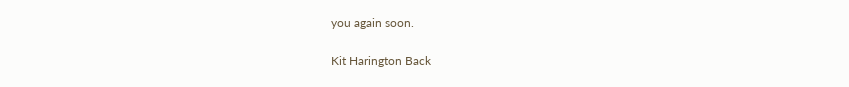you again soon.

Kit Harington Back